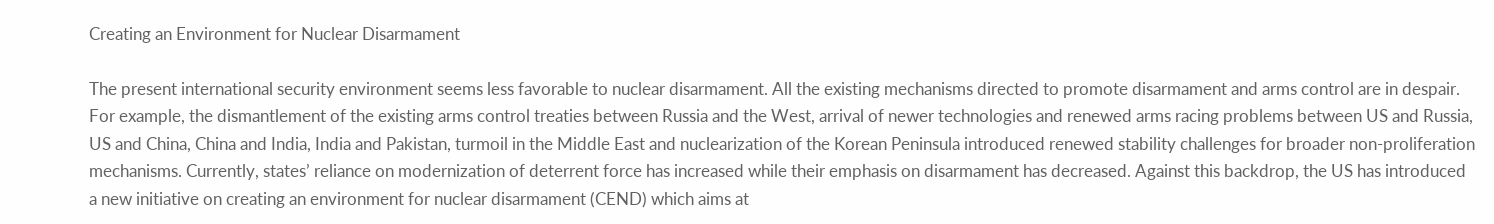Creating an Environment for Nuclear Disarmament

The present international security environment seems less favorable to nuclear disarmament. All the existing mechanisms directed to promote disarmament and arms control are in despair. For example, the dismantlement of the existing arms control treaties between Russia and the West, arrival of newer technologies and renewed arms racing problems between US and Russia, US and China, China and India, India and Pakistan, turmoil in the Middle East and nuclearization of the Korean Peninsula introduced renewed stability challenges for broader non-proliferation mechanisms. Currently, states’ reliance on modernization of deterrent force has increased while their emphasis on disarmament has decreased. Against this backdrop, the US has introduced a new initiative on creating an environment for nuclear disarmament (CEND) which aims at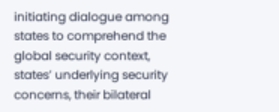initiating dialogue among states to comprehend the global security context, states’ underlying security concerns, their bilateral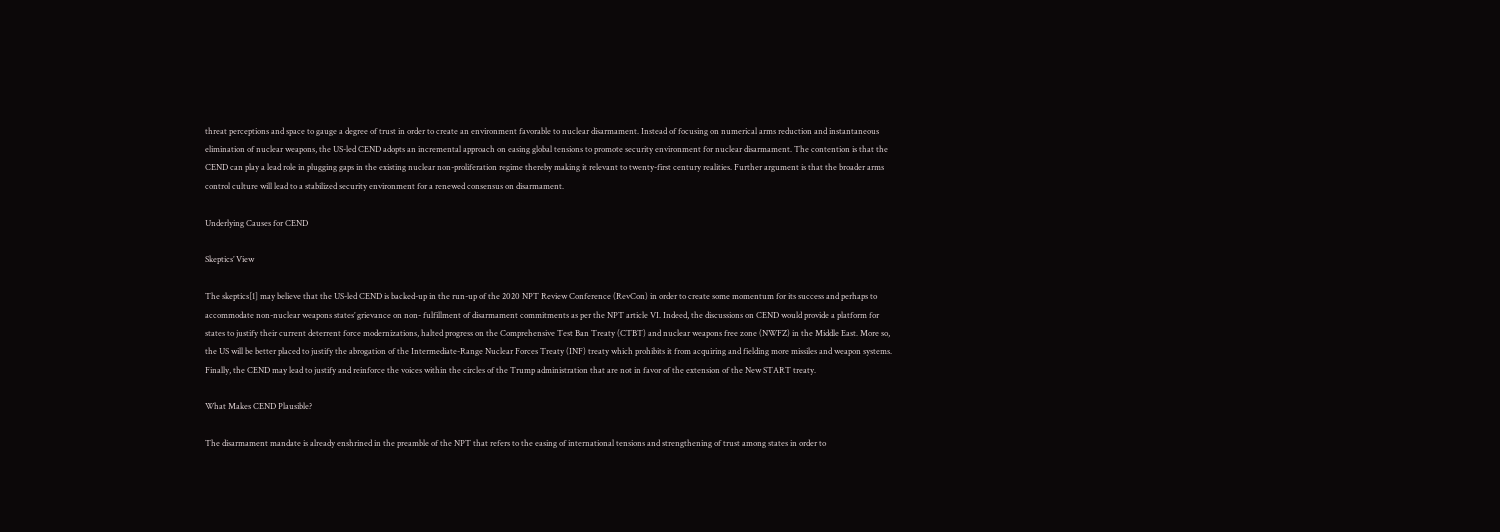threat perceptions and space to gauge a degree of trust in order to create an environment favorable to nuclear disarmament. Instead of focusing on numerical arms reduction and instantaneous elimination of nuclear weapons, the US-led CEND adopts an incremental approach on easing global tensions to promote security environment for nuclear disarmament. The contention is that the CEND can play a lead role in plugging gaps in the existing nuclear non-proliferation regime thereby making it relevant to twenty-first century realities. Further argument is that the broader arms control culture will lead to a stabilized security environment for a renewed consensus on disarmament.

Underlying Causes for CEND

Skeptics’ View

The skeptics[1] may believe that the US-led CEND is backed-up in the run-up of the 2020 NPT Review Conference (RevCon) in order to create some momentum for its success and perhaps to accommodate non-nuclear weapons states’ grievance on non- fulfillment of disarmament commitments as per the NPT article VI. Indeed, the discussions on CEND would provide a platform for states to justify their current deterrent force modernizations, halted progress on the Comprehensive Test Ban Treaty (CTBT) and nuclear weapons free zone (NWFZ) in the Middle East. More so, the US will be better placed to justify the abrogation of the Intermediate-Range Nuclear Forces Treaty (INF) treaty which prohibits it from acquiring and fielding more missiles and weapon systems. Finally, the CEND may lead to justify and reinforce the voices within the circles of the Trump administration that are not in favor of the extension of the New START treaty.

What Makes CEND Plausible?

The disarmament mandate is already enshrined in the preamble of the NPT that refers to the easing of international tensions and strengthening of trust among states in order to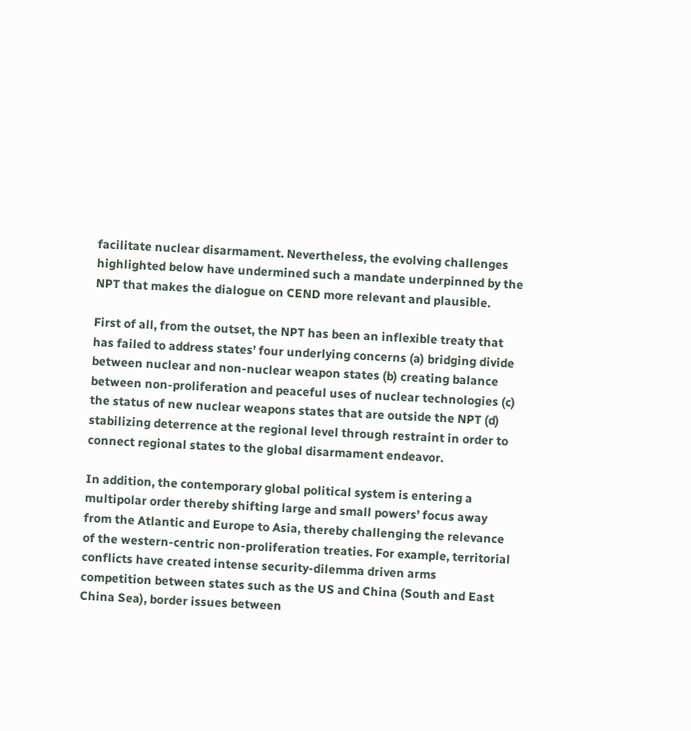facilitate nuclear disarmament. Nevertheless, the evolving challenges highlighted below have undermined such a mandate underpinned by the NPT that makes the dialogue on CEND more relevant and plausible.

First of all, from the outset, the NPT has been an inflexible treaty that has failed to address states’ four underlying concerns (a) bridging divide between nuclear and non-nuclear weapon states (b) creating balance between non-proliferation and peaceful uses of nuclear technologies (c) the status of new nuclear weapons states that are outside the NPT (d) stabilizing deterrence at the regional level through restraint in order to connect regional states to the global disarmament endeavor.

In addition, the contemporary global political system is entering a multipolar order thereby shifting large and small powers’ focus away from the Atlantic and Europe to Asia, thereby challenging the relevance of the western-centric non-proliferation treaties. For example, territorial conflicts have created intense security-dilemma driven arms competition between states such as the US and China (South and East China Sea), border issues between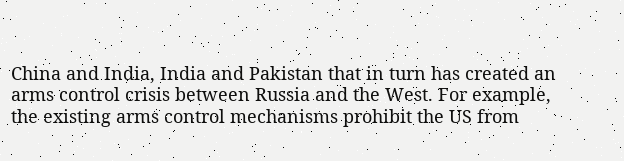China and India, India and Pakistan that in turn has created an arms control crisis between Russia and the West. For example, the existing arms control mechanisms prohibit the US from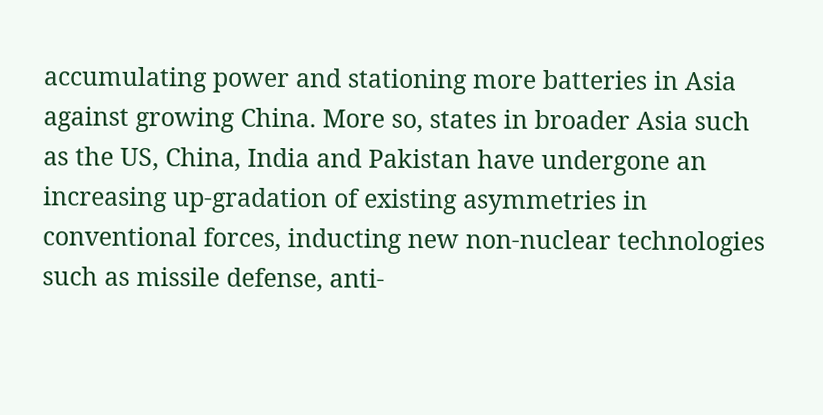accumulating power and stationing more batteries in Asia against growing China. More so, states in broader Asia such as the US, China, India and Pakistan have undergone an increasing up-gradation of existing asymmetries in conventional forces, inducting new non-nuclear technologies such as missile defense, anti-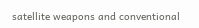satellite weapons and conventional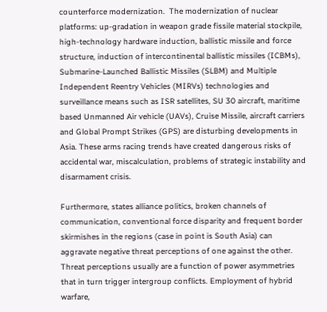counterforce modernization.  The modernization of nuclear platforms: up-gradation in weapon grade fissile material stockpile, high-technology hardware induction, ballistic missile and force structure, induction of intercontinental ballistic missiles (ICBMs), Submarine-Launched Ballistic Missiles (SLBM) and Multiple Independent Reentry Vehicles (MIRVs) technologies and surveillance means such as ISR satellites, SU 30 aircraft, maritime based Unmanned Air vehicle (UAVs), Cruise Missile, aircraft carriers and Global Prompt Strikes (GPS) are disturbing developments in Asia. These arms racing trends have created dangerous risks of accidental war, miscalculation, problems of strategic instability and disarmament crisis.

Furthermore, states alliance politics, broken channels of communication, conventional force disparity and frequent border skirmishes in the regions (case in point is South Asia) can aggravate negative threat perceptions of one against the other. Threat perceptions usually are a function of power asymmetries that in turn trigger intergroup conflicts. Employment of hybrid warfare,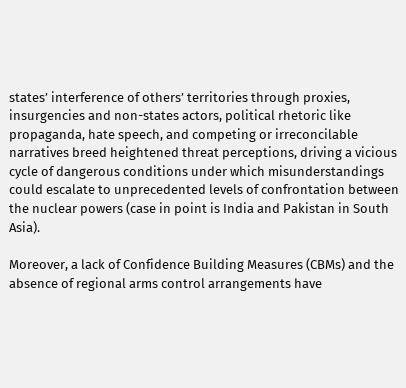states’ interference of others’ territories through proxies, insurgencies and non-states actors, political rhetoric like propaganda, hate speech, and competing or irreconcilable narratives breed heightened threat perceptions, driving a vicious cycle of dangerous conditions under which misunderstandings could escalate to unprecedented levels of confrontation between the nuclear powers (case in point is India and Pakistan in South Asia).

Moreover, a lack of Confidence Building Measures (CBMs) and the absence of regional arms control arrangements have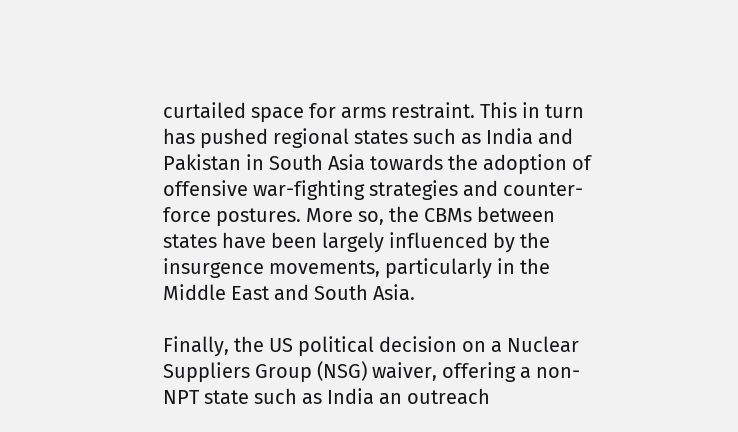curtailed space for arms restraint. This in turn has pushed regional states such as India and Pakistan in South Asia towards the adoption of offensive war-fighting strategies and counter-force postures. More so, the CBMs between states have been largely influenced by the insurgence movements, particularly in the Middle East and South Asia.

Finally, the US political decision on a Nuclear Suppliers Group (NSG) waiver, offering a non-NPT state such as India an outreach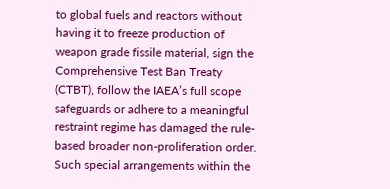to global fuels and reactors without having it to freeze production of weapon grade fissile material, sign the Comprehensive Test Ban Treaty (CTBT), follow the IAEA’s full scope safeguards or adhere to a meaningful restraint regime has damaged the rule-based broader non-proliferation order. Such special arrangements within the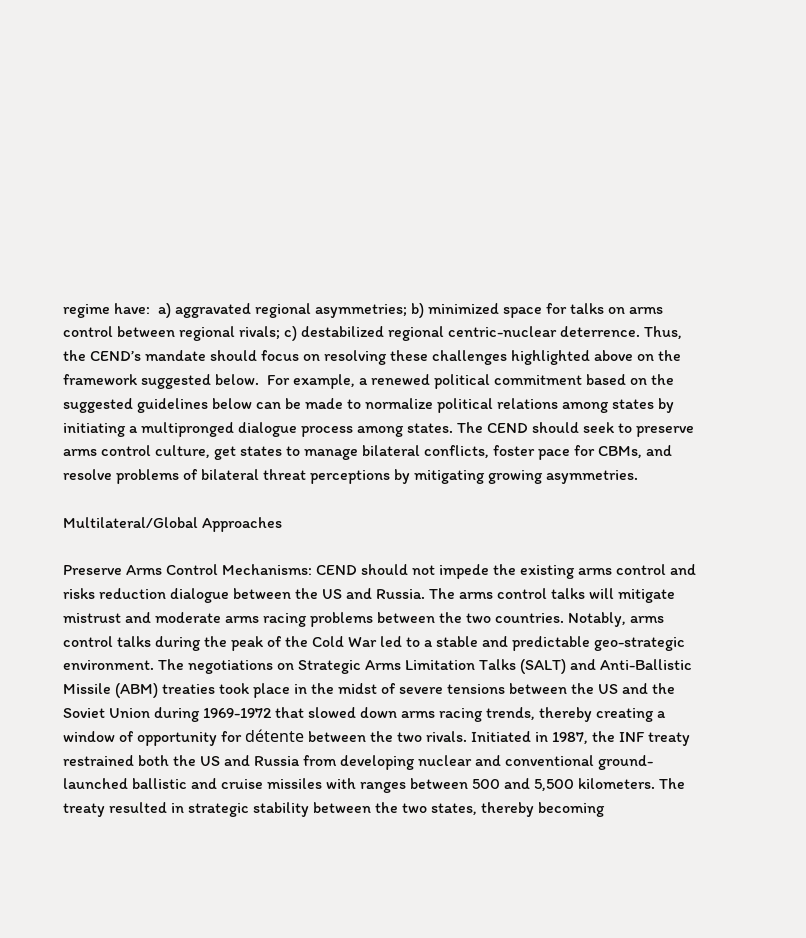regime have:  a) aggravated regional asymmetries; b) minimized space for talks on arms control between regional rivals; c) destabilized regional centric-nuclear deterrence. Thus, the CEND’s mandate should focus on resolving these challenges highlighted above on the framework suggested below.  For example, a renewed political commitment based on the suggested guidelines below can be made to normalize political relations among states by initiating a multipronged dialogue process among states. The CEND should seek to preserve arms control culture, get states to manage bilateral conflicts, foster pace for CBMs, and resolve problems of bilateral threat perceptions by mitigating growing asymmetries.

Multilateral/Global Approaches

Preserve Arms Control Mechanisms: CEND should not impede the existing arms control and risks reduction dialogue between the US and Russia. The arms control talks will mitigate mistrust and moderate arms racing problems between the two countries. Notably, arms control talks during the peak of the Cold War led to a stable and predictable geo-strategic environment. The negotiations on Strategic Arms Limitation Talks (SALT) and Anti-Ballistic Missile (ABM) treaties took place in the midst of severe tensions between the US and the Soviet Union during 1969-1972 that slowed down arms racing trends, thereby creating a window of opportunity for détente between the two rivals. Initiated in 1987, the INF treaty restrained both the US and Russia from developing nuclear and conventional ground-launched ballistic and cruise missiles with ranges between 500 and 5,500 kilometers. The treaty resulted in strategic stability between the two states, thereby becoming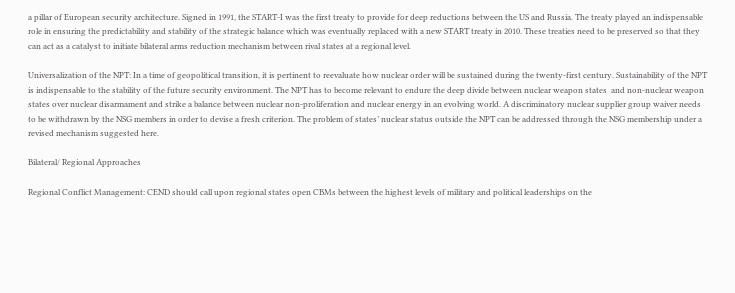a pillar of European security architecture. Signed in 1991, the START-I was the first treaty to provide for deep reductions between the US and Russia. The treaty played an indispensable role in ensuring the predictability and stability of the strategic balance which was eventually replaced with a new START treaty in 2010. These treaties need to be preserved so that they can act as a catalyst to initiate bilateral arms reduction mechanism between rival states at a regional level.

Universalization of the NPT: In a time of geopolitical transition, it is pertinent to reevaluate how nuclear order will be sustained during the twenty-first century. Sustainability of the NPT is indispensable to the stability of the future security environment. The NPT has to become relevant to endure the deep divide between nuclear weapon states  and non-nuclear weapon states over nuclear disarmament and strike a balance between nuclear non-proliferation and nuclear energy in an evolving world. A discriminatory nuclear supplier group waiver needs to be withdrawn by the NSG members in order to devise a fresh criterion. The problem of states’ nuclear status outside the NPT can be addressed through the NSG membership under a revised mechanism suggested here.

Bilateral/ Regional Approaches

Regional Conflict Management: CEND should call upon regional states open CBMs between the highest levels of military and political leaderships on the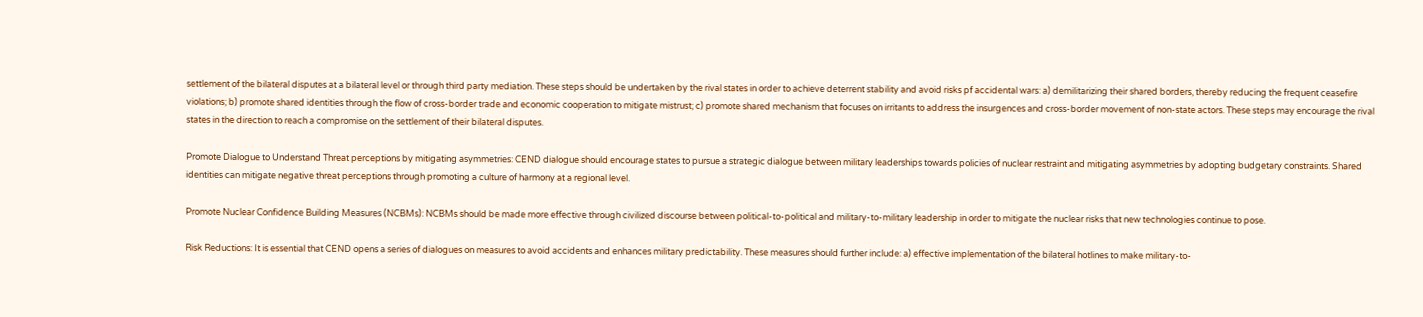settlement of the bilateral disputes at a bilateral level or through third party mediation. These steps should be undertaken by the rival states in order to achieve deterrent stability and avoid risks pf accidental wars: a) demilitarizing their shared borders, thereby reducing the frequent ceasefire violations; b) promote shared identities through the flow of cross-border trade and economic cooperation to mitigate mistrust; c) promote shared mechanism that focuses on irritants to address the insurgences and cross-border movement of non-state actors. These steps may encourage the rival states in the direction to reach a compromise on the settlement of their bilateral disputes.

Promote Dialogue to Understand Threat perceptions by mitigating asymmetries: CEND dialogue should encourage states to pursue a strategic dialogue between military leaderships towards policies of nuclear restraint and mitigating asymmetries by adopting budgetary constraints. Shared identities can mitigate negative threat perceptions through promoting a culture of harmony at a regional level.

Promote Nuclear Confidence Building Measures (NCBMs): NCBMs should be made more effective through civilized discourse between political-to-political and military-to-military leadership in order to mitigate the nuclear risks that new technologies continue to pose.

Risk Reductions: It is essential that CEND opens a series of dialogues on measures to avoid accidents and enhances military predictability. These measures should further include: a) effective implementation of the bilateral hotlines to make military-to-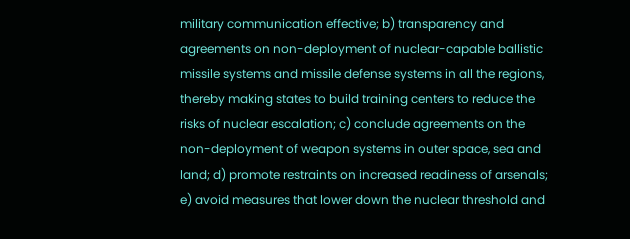military communication effective; b) transparency and agreements on non-deployment of nuclear-capable ballistic missile systems and missile defense systems in all the regions, thereby making states to build training centers to reduce the risks of nuclear escalation; c) conclude agreements on the non-deployment of weapon systems in outer space, sea and land; d) promote restraints on increased readiness of arsenals; e) avoid measures that lower down the nuclear threshold and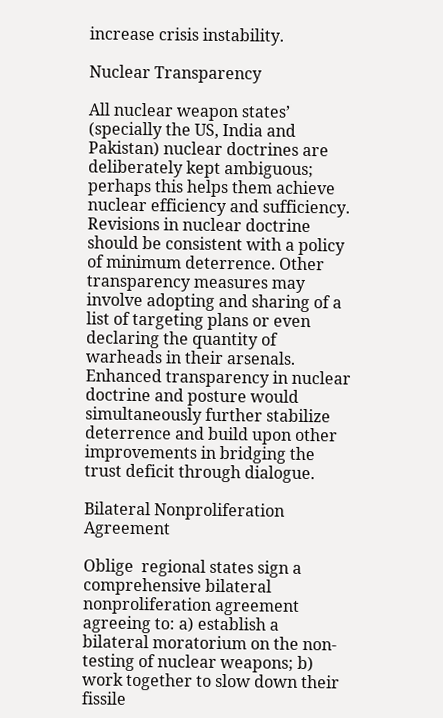increase crisis instability.

Nuclear Transparency

All nuclear weapon states’ (specially the US, India and Pakistan) nuclear doctrines are deliberately kept ambiguous; perhaps this helps them achieve nuclear efficiency and sufficiency. Revisions in nuclear doctrine should be consistent with a policy of minimum deterrence. Other transparency measures may involve adopting and sharing of a list of targeting plans or even declaring the quantity of warheads in their arsenals. Enhanced transparency in nuclear doctrine and posture would simultaneously further stabilize deterrence and build upon other improvements in bridging the trust deficit through dialogue.

Bilateral Nonproliferation Agreement

Oblige  regional states sign a comprehensive bilateral nonproliferation agreement agreeing to: a) establish a bilateral moratorium on the non-testing of nuclear weapons; b) work together to slow down their fissile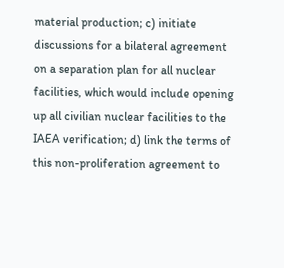material production; c) initiate discussions for a bilateral agreement on a separation plan for all nuclear facilities, which would include opening up all civilian nuclear facilities to the IAEA verification; d) link the terms of this non-proliferation agreement to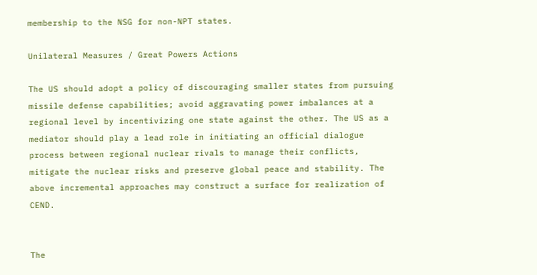membership to the NSG for non-NPT states.

Unilateral Measures / Great Powers Actions

The US should adopt a policy of discouraging smaller states from pursuing missile defense capabilities; avoid aggravating power imbalances at a regional level by incentivizing one state against the other. The US as a mediator should play a lead role in initiating an official dialogue process between regional nuclear rivals to manage their conflicts, mitigate the nuclear risks and preserve global peace and stability. The above incremental approaches may construct a surface for realization of CEND.


The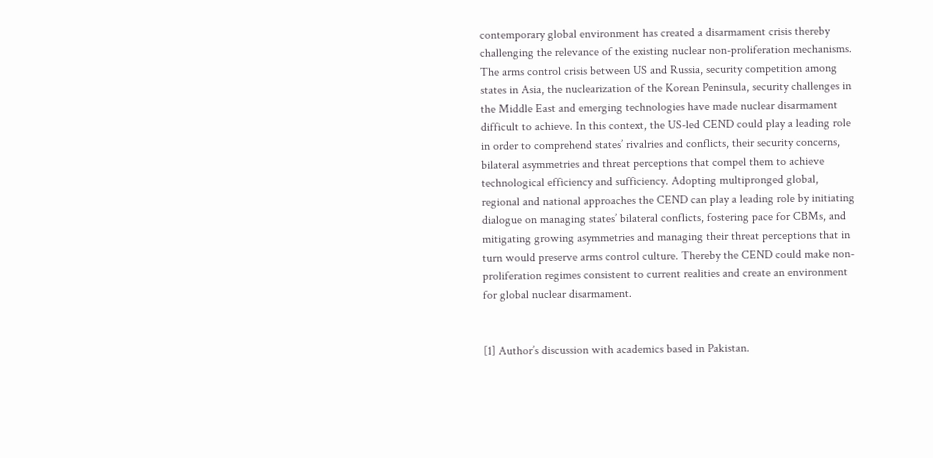contemporary global environment has created a disarmament crisis thereby challenging the relevance of the existing nuclear non-proliferation mechanisms. The arms control crisis between US and Russia, security competition among states in Asia, the nuclearization of the Korean Peninsula, security challenges in the Middle East and emerging technologies have made nuclear disarmament difficult to achieve. In this context, the US-led CEND could play a leading role in order to comprehend states’ rivalries and conflicts, their security concerns, bilateral asymmetries and threat perceptions that compel them to achieve technological efficiency and sufficiency. Adopting multipronged global, regional and national approaches the CEND can play a leading role by initiating dialogue on managing states’ bilateral conflicts, fostering pace for CBMs, and mitigating growing asymmetries and managing their threat perceptions that in turn would preserve arms control culture. Thereby the CEND could make non-proliferation regimes consistent to current realities and create an environment for global nuclear disarmament.


[1] Author’s discussion with academics based in Pakistan.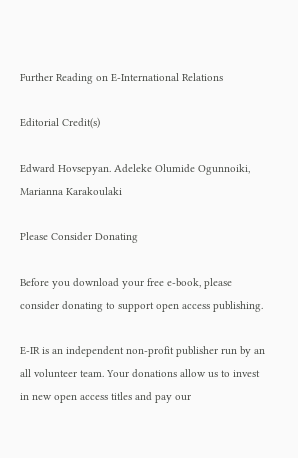Further Reading on E-International Relations

Editorial Credit(s)

Edward Hovsepyan. Adeleke Olumide Ogunnoiki, Marianna Karakoulaki

Please Consider Donating

Before you download your free e-book, please consider donating to support open access publishing.

E-IR is an independent non-profit publisher run by an all volunteer team. Your donations allow us to invest in new open access titles and pay our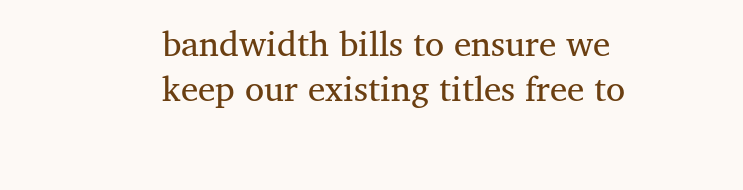bandwidth bills to ensure we keep our existing titles free to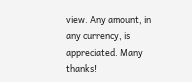view. Any amount, in any currency, is appreciated. Many thanks!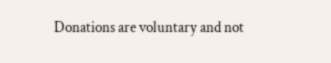Donations are voluntary and not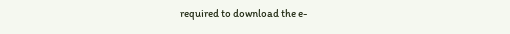required to download the e-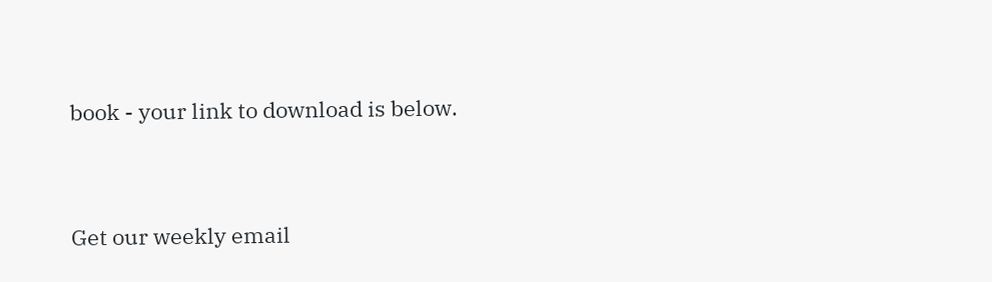book - your link to download is below.


Get our weekly email